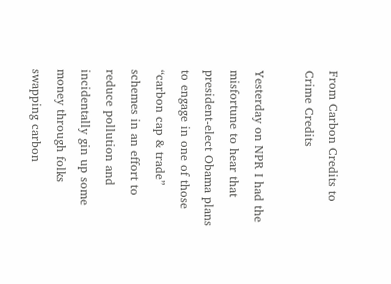From Carbon Credits to Crime Credits

Yesterday on NPR I had the misfortune to hear that president-elect Obama plans to engage in one of those “carbon cap & trade” schemes in an effort to reduce pollution and incidentally gin up some money through folks swapping carbon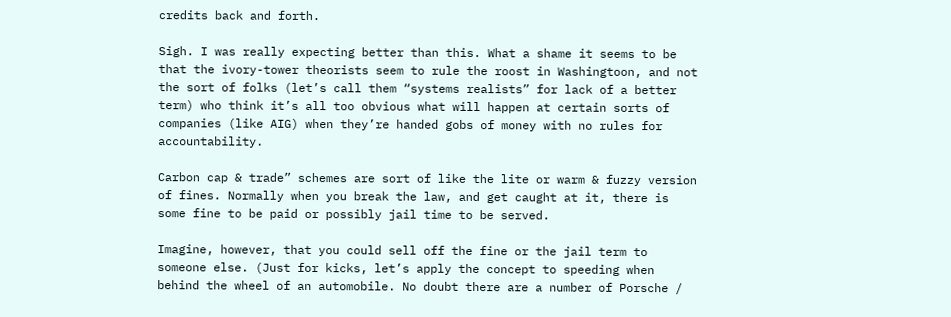credits back and forth.

Sigh. I was really expecting better than this. What a shame it seems to be that the ivory-tower theorists seem to rule the roost in Washingtoon, and not the sort of folks (let’s call them “systems realists” for lack of a better term) who think it’s all too obvious what will happen at certain sorts of companies (like AIG) when they’re handed gobs of money with no rules for accountability.

Carbon cap & trade” schemes are sort of like the lite or warm & fuzzy version of fines. Normally when you break the law, and get caught at it, there is some fine to be paid or possibly jail time to be served.

Imagine, however, that you could sell off the fine or the jail term to someone else. (Just for kicks, let’s apply the concept to speeding when behind the wheel of an automobile. No doubt there are a number of Porsche /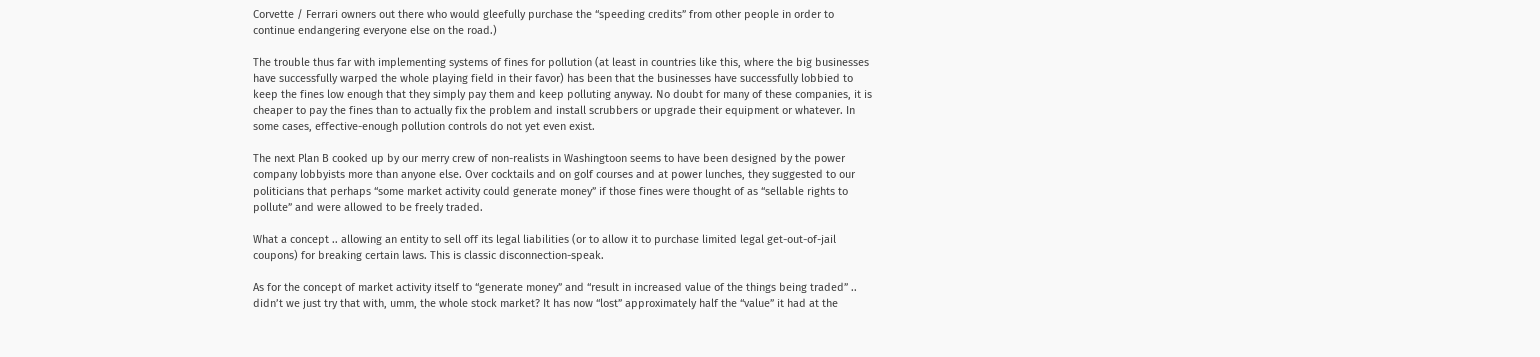Corvette / Ferrari owners out there who would gleefully purchase the “speeding credits” from other people in order to continue endangering everyone else on the road.)

The trouble thus far with implementing systems of fines for pollution (at least in countries like this, where the big businesses have successfully warped the whole playing field in their favor) has been that the businesses have successfully lobbied to keep the fines low enough that they simply pay them and keep polluting anyway. No doubt for many of these companies, it is cheaper to pay the fines than to actually fix the problem and install scrubbers or upgrade their equipment or whatever. In some cases, effective-enough pollution controls do not yet even exist.

The next Plan B cooked up by our merry crew of non-realists in Washingtoon seems to have been designed by the power company lobbyists more than anyone else. Over cocktails and on golf courses and at power lunches, they suggested to our politicians that perhaps “some market activity could generate money” if those fines were thought of as “sellable rights to pollute” and were allowed to be freely traded.

What a concept .. allowing an entity to sell off its legal liabilities (or to allow it to purchase limited legal get-out-of-jail coupons) for breaking certain laws. This is classic disconnection-speak.

As for the concept of market activity itself to “generate money” and “result in increased value of the things being traded” .. didn’t we just try that with, umm, the whole stock market? It has now “lost” approximately half the “value” it had at the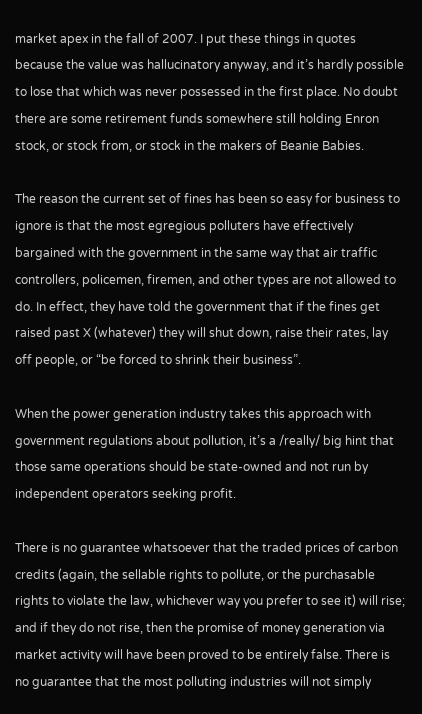market apex in the fall of 2007. I put these things in quotes because the value was hallucinatory anyway, and it’s hardly possible to lose that which was never possessed in the first place. No doubt there are some retirement funds somewhere still holding Enron stock, or stock from, or stock in the makers of Beanie Babies.

The reason the current set of fines has been so easy for business to ignore is that the most egregious polluters have effectively bargained with the government in the same way that air traffic controllers, policemen, firemen, and other types are not allowed to do. In effect, they have told the government that if the fines get raised past X (whatever) they will shut down, raise their rates, lay off people, or “be forced to shrink their business”.

When the power generation industry takes this approach with government regulations about pollution, it’s a /really/ big hint that those same operations should be state-owned and not run by independent operators seeking profit.

There is no guarantee whatsoever that the traded prices of carbon credits (again, the sellable rights to pollute, or the purchasable rights to violate the law, whichever way you prefer to see it) will rise; and if they do not rise, then the promise of money generation via market activity will have been proved to be entirely false. There is no guarantee that the most polluting industries will not simply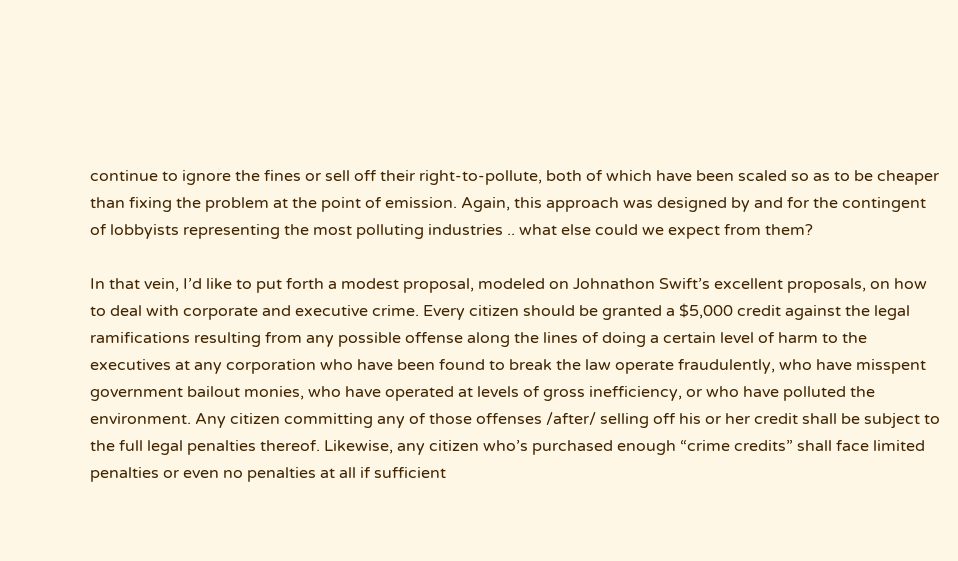continue to ignore the fines or sell off their right-to-pollute, both of which have been scaled so as to be cheaper than fixing the problem at the point of emission. Again, this approach was designed by and for the contingent of lobbyists representing the most polluting industries .. what else could we expect from them?

In that vein, I’d like to put forth a modest proposal, modeled on Johnathon Swift’s excellent proposals, on how to deal with corporate and executive crime. Every citizen should be granted a $5,000 credit against the legal ramifications resulting from any possible offense along the lines of doing a certain level of harm to the executives at any corporation who have been found to break the law operate fraudulently, who have misspent government bailout monies, who have operated at levels of gross inefficiency, or who have polluted the environment. Any citizen committing any of those offenses /after/ selling off his or her credit shall be subject to the full legal penalties thereof. Likewise, any citizen who’s purchased enough “crime credits” shall face limited penalties or even no penalties at all if sufficient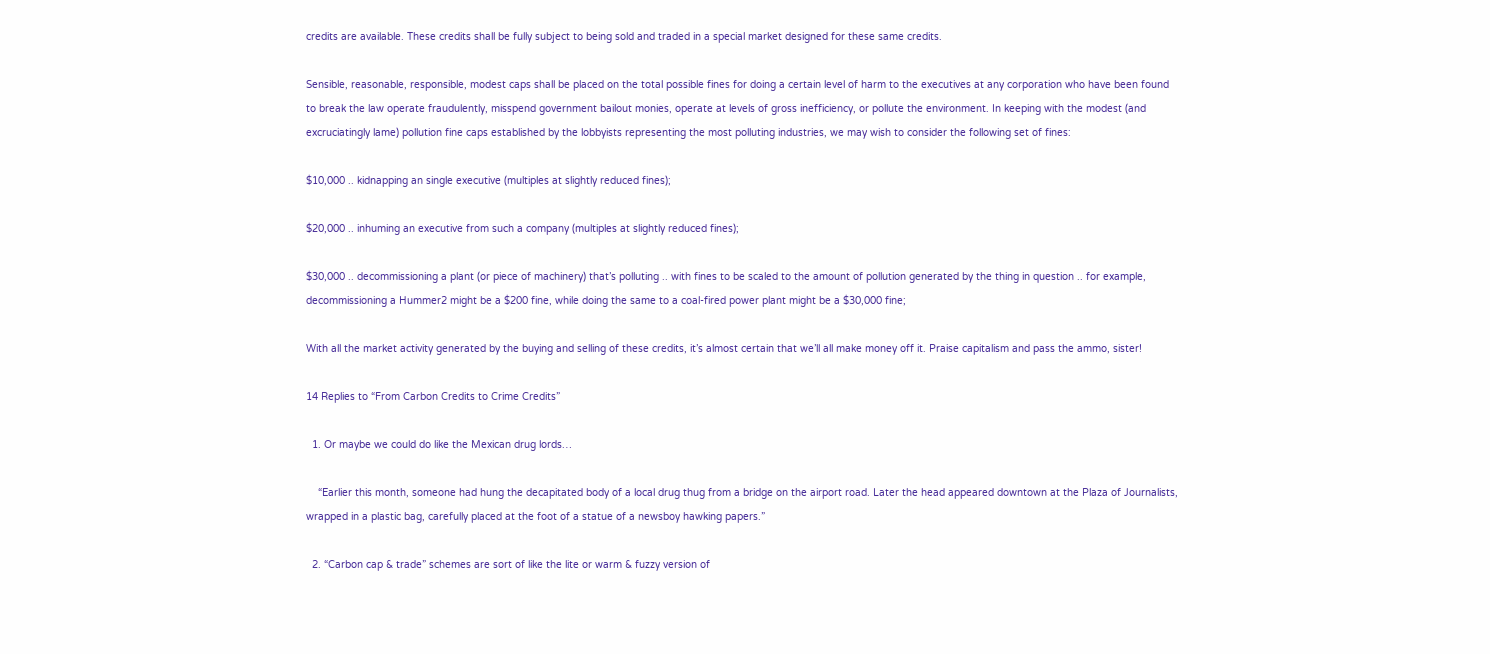credits are available. These credits shall be fully subject to being sold and traded in a special market designed for these same credits.

Sensible, reasonable, responsible, modest caps shall be placed on the total possible fines for doing a certain level of harm to the executives at any corporation who have been found to break the law operate fraudulently, misspend government bailout monies, operate at levels of gross inefficiency, or pollute the environment. In keeping with the modest (and excruciatingly lame) pollution fine caps established by the lobbyists representing the most polluting industries, we may wish to consider the following set of fines:

$10,000 .. kidnapping an single executive (multiples at slightly reduced fines);

$20,000 .. inhuming an executive from such a company (multiples at slightly reduced fines);

$30,000 .. decommissioning a plant (or piece of machinery) that’s polluting .. with fines to be scaled to the amount of pollution generated by the thing in question .. for example, decommissioning a Hummer2 might be a $200 fine, while doing the same to a coal-fired power plant might be a $30,000 fine;

With all the market activity generated by the buying and selling of these credits, it’s almost certain that we’ll all make money off it. Praise capitalism and pass the ammo, sister!

14 Replies to “From Carbon Credits to Crime Credits”

  1. Or maybe we could do like the Mexican drug lords…

    “Earlier this month, someone had hung the decapitated body of a local drug thug from a bridge on the airport road. Later the head appeared downtown at the Plaza of Journalists, wrapped in a plastic bag, carefully placed at the foot of a statue of a newsboy hawking papers.”

  2. “Carbon cap & trade” schemes are sort of like the lite or warm & fuzzy version of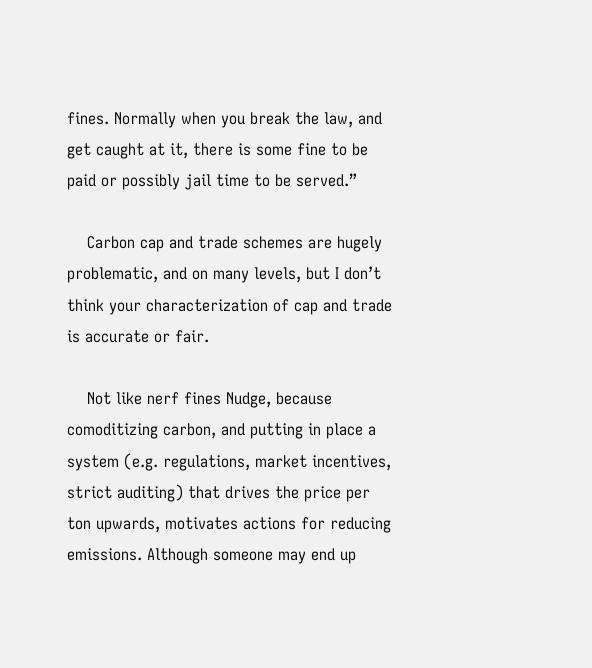fines. Normally when you break the law, and get caught at it, there is some fine to be paid or possibly jail time to be served.”

    Carbon cap and trade schemes are hugely problematic, and on many levels, but I don’t think your characterization of cap and trade is accurate or fair.

    Not like nerf fines Nudge, because comoditizing carbon, and putting in place a system (e.g. regulations, market incentives, strict auditing) that drives the price per ton upwards, motivates actions for reducing emissions. Although someone may end up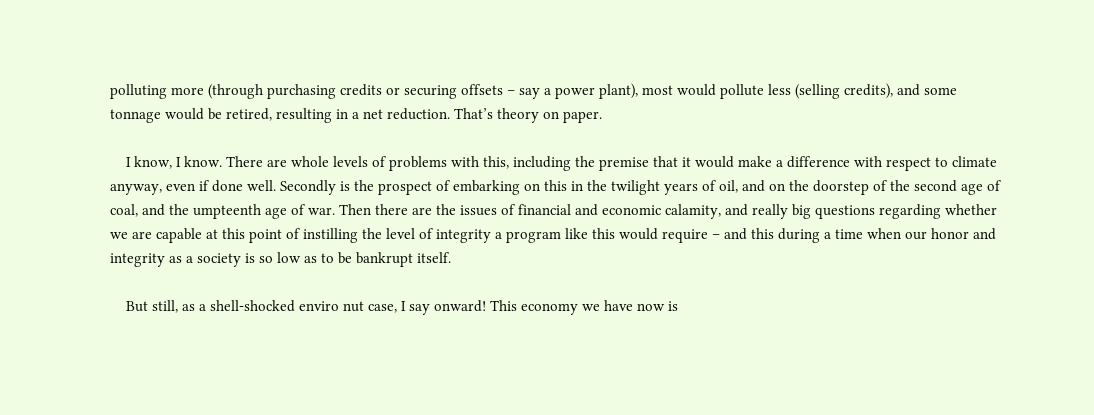polluting more (through purchasing credits or securing offsets – say a power plant), most would pollute less (selling credits), and some tonnage would be retired, resulting in a net reduction. That’s theory on paper.

    I know, I know. There are whole levels of problems with this, including the premise that it would make a difference with respect to climate anyway, even if done well. Secondly is the prospect of embarking on this in the twilight years of oil, and on the doorstep of the second age of coal, and the umpteenth age of war. Then there are the issues of financial and economic calamity, and really big questions regarding whether we are capable at this point of instilling the level of integrity a program like this would require – and this during a time when our honor and integrity as a society is so low as to be bankrupt itself.

    But still, as a shell-shocked enviro nut case, I say onward! This economy we have now is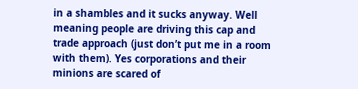in a shambles and it sucks anyway. Well meaning people are driving this cap and trade approach (just don’t put me in a room with them). Yes corporations and their minions are scared of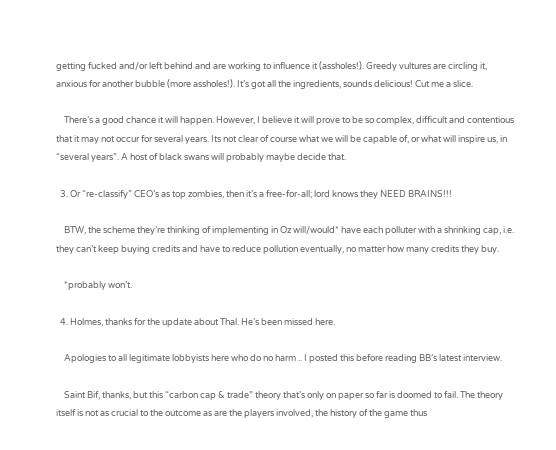getting fucked and/or left behind and are working to influence it (assholes!). Greedy vultures are circling it, anxious for another bubble (more assholes!). It’s got all the ingredients, sounds delicious! Cut me a slice.

    There’s a good chance it will happen. However, I believe it will prove to be so complex, difficult and contentious that it may not occur for several years. Its not clear of course what we will be capable of, or what will inspire us, in “several years”. A host of black swans will probably maybe decide that.

  3. Or “re-classify” CEO’s as top zombies, then it’s a free-for-all; lord knows they NEED BRAINS!!!

    BTW, the scheme they’re thinking of implementing in Oz will/would* have each polluter with a shrinking cap, i.e. they can’t keep buying credits and have to reduce pollution eventually, no matter how many credits they buy.

    *probably won’t.

  4. Holmes, thanks for the update about Thal. He’s been missed here.

    Apologies to all legitimate lobbyists here who do no harm .. I posted this before reading BB’s latest interview.

    Saint Bif, thanks, but this “carbon cap & trade” theory that’s only on paper so far is doomed to fail. The theory itself is not as crucial to the outcome as are the players involved, the history of the game thus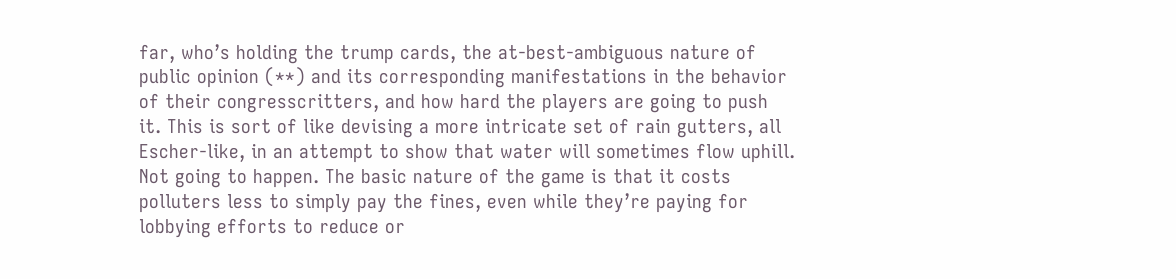far, who’s holding the trump cards, the at-best-ambiguous nature of public opinion (**) and its corresponding manifestations in the behavior of their congresscritters, and how hard the players are going to push it. This is sort of like devising a more intricate set of rain gutters, all Escher-like, in an attempt to show that water will sometimes flow uphill. Not going to happen. The basic nature of the game is that it costs polluters less to simply pay the fines, even while they’re paying for lobbying efforts to reduce or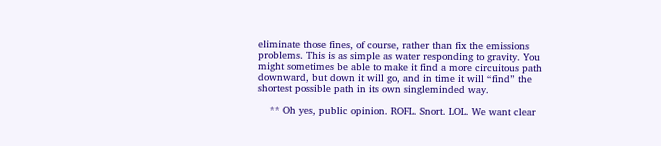eliminate those fines, of course, rather than fix the emissions problems. This is as simple as water responding to gravity. You might sometimes be able to make it find a more circuitous path downward, but down it will go, and in time it will “find” the shortest possible path in its own singleminded way.

    ** Oh yes, public opinion. ROFL. Snort. LOL. We want clear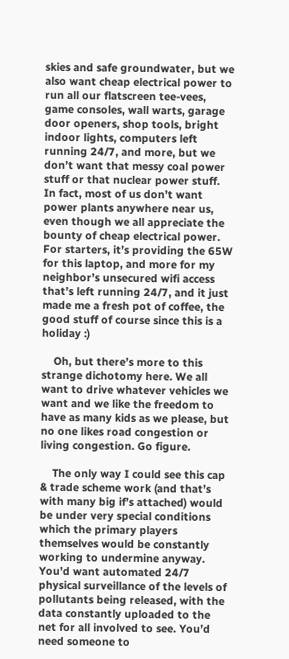skies and safe groundwater, but we also want cheap electrical power to run all our flatscreen tee-vees, game consoles, wall warts, garage door openers, shop tools, bright indoor lights, computers left running 24/7, and more, but we don’t want that messy coal power stuff or that nuclear power stuff. In fact, most of us don’t want power plants anywhere near us, even though we all appreciate the bounty of cheap electrical power. For starters, it’s providing the 65W for this laptop, and more for my neighbor’s unsecured wifi access that’s left running 24/7, and it just made me a fresh pot of coffee, the good stuff of course since this is a holiday :)

    Oh, but there’s more to this strange dichotomy here. We all want to drive whatever vehicles we want and we like the freedom to have as many kids as we please, but no one likes road congestion or living congestion. Go figure.

    The only way I could see this cap & trade scheme work (and that’s with many big if’s attached) would be under very special conditions which the primary players themselves would be constantly working to undermine anyway. You’d want automated 24/7 physical surveillance of the levels of pollutants being released, with the data constantly uploaded to the net for all involved to see. You’d need someone to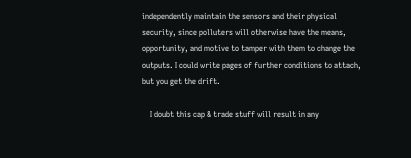independently maintain the sensors and their physical security, since polluters will otherwise have the means, opportunity, and motive to tamper with them to change the outputs. I could write pages of further conditions to attach, but you get the drift.

    I doubt this cap & trade stuff will result in any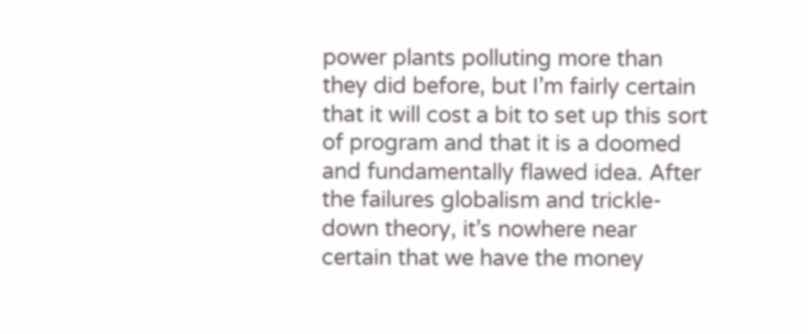power plants polluting more than they did before, but I’m fairly certain that it will cost a bit to set up this sort of program and that it is a doomed and fundamentally flawed idea. After the failures globalism and trickle-down theory, it’s nowhere near certain that we have the money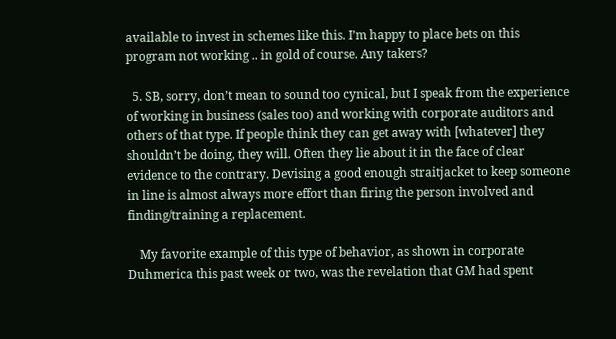available to invest in schemes like this. I’m happy to place bets on this program not working .. in gold of course. Any takers?

  5. SB, sorry, don’t mean to sound too cynical, but I speak from the experience of working in business (sales too) and working with corporate auditors and others of that type. If people think they can get away with [whatever] they shouldn’t be doing, they will. Often they lie about it in the face of clear evidence to the contrary. Devising a good enough straitjacket to keep someone in line is almost always more effort than firing the person involved and finding/training a replacement.

    My favorite example of this type of behavior, as shown in corporate Duhmerica this past week or two, was the revelation that GM had spent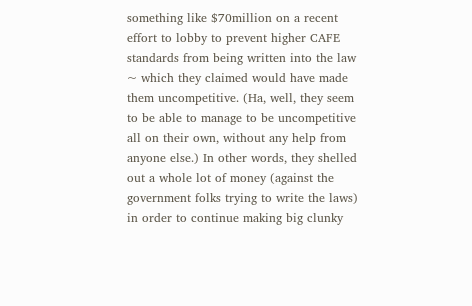something like $70million on a recent effort to lobby to prevent higher CAFE standards from being written into the law ~ which they claimed would have made them uncompetitive. (Ha, well, they seem to be able to manage to be uncompetitive all on their own, without any help from anyone else.) In other words, they shelled out a whole lot of money (against the government folks trying to write the laws) in order to continue making big clunky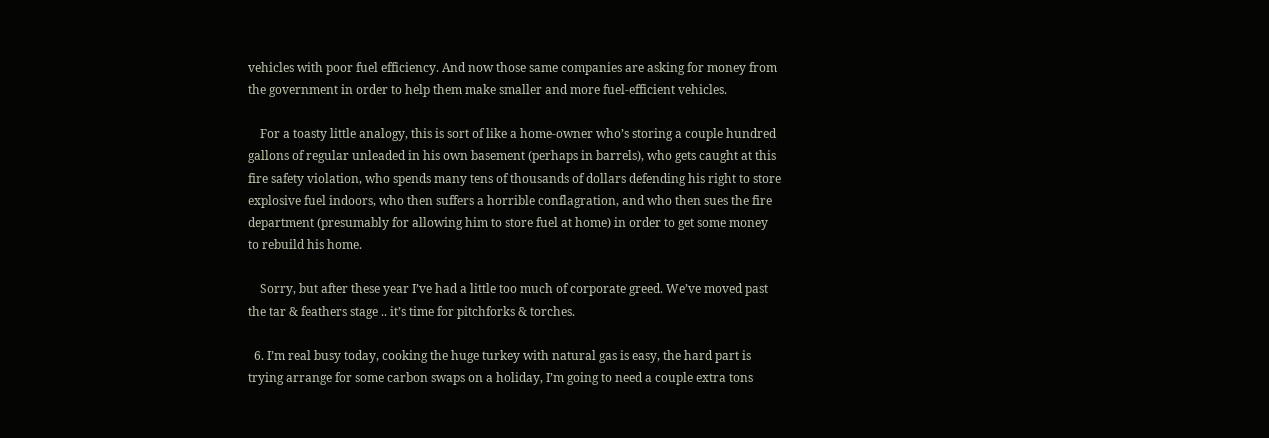vehicles with poor fuel efficiency. And now those same companies are asking for money from the government in order to help them make smaller and more fuel-efficient vehicles.

    For a toasty little analogy, this is sort of like a home-owner who’s storing a couple hundred gallons of regular unleaded in his own basement (perhaps in barrels), who gets caught at this fire safety violation, who spends many tens of thousands of dollars defending his right to store explosive fuel indoors, who then suffers a horrible conflagration, and who then sues the fire department (presumably for allowing him to store fuel at home) in order to get some money to rebuild his home.

    Sorry, but after these year I’ve had a little too much of corporate greed. We’ve moved past the tar & feathers stage .. it’s time for pitchforks & torches.

  6. I’m real busy today, cooking the huge turkey with natural gas is easy, the hard part is trying arrange for some carbon swaps on a holiday, I’m going to need a couple extra tons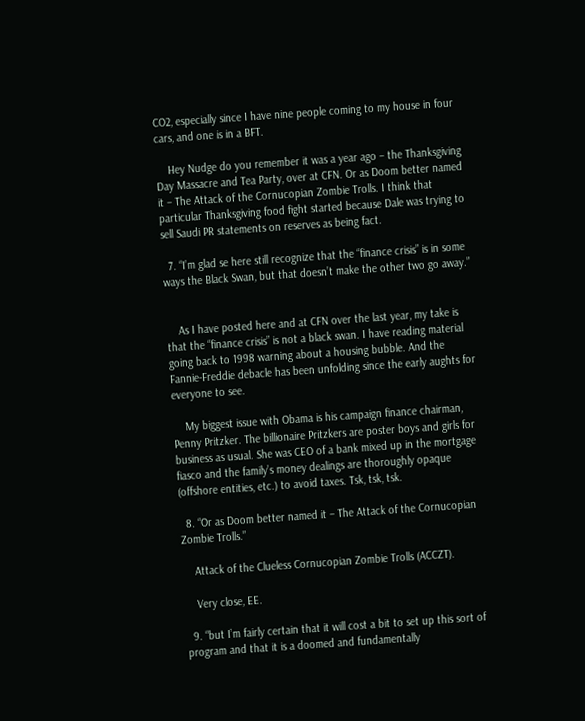CO2, especially since I have nine people coming to my house in four cars, and one is in a BFT.

    Hey Nudge do you remember it was a year ago – the Thanksgiving Day Massacre and Tea Party, over at CFN. Or as Doom better named it – The Attack of the Cornucopian Zombie Trolls. I think that particular Thanksgiving food fight started because Dale was trying to sell Saudi PR statements on reserves as being fact.

  7. “I’m glad se here still recognize that the “finance crisis” is in some ways the Black Swan, but that doesn’t make the other two go away.”


    As I have posted here and at CFN over the last year, my take is that the “finance crisis” is not a black swan. I have reading material going back to 1998 warning about a housing bubble. And the Fannie-Freddie debacle has been unfolding since the early aughts for everyone to see.

    My biggest issue with Obama is his campaign finance chairman, Penny Pritzker. The billionaire Pritzkers are poster boys and girls for business as usual. She was CEO of a bank mixed up in the mortgage fiasco and the family’s money dealings are thoroughly opaque (offshore entities, etc.) to avoid taxes. Tsk, tsk, tsk.

  8. “Or as Doom better named it – The Attack of the Cornucopian Zombie Trolls.”

    Attack of the Clueless Cornucopian Zombie Trolls (ACCZT).

    Very close, EE.

  9. “but I’m fairly certain that it will cost a bit to set up this sort of program and that it is a doomed and fundamentally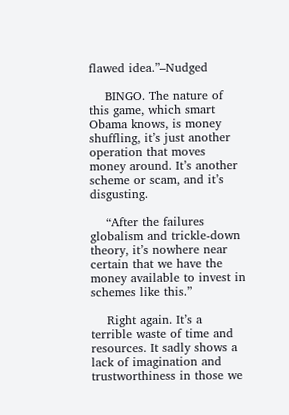flawed idea.”–Nudged

    BINGO. The nature of this game, which smart Obama knows, is money shuffling, it’s just another operation that moves money around. It’s another scheme or scam, and it’s disgusting.

    “After the failures globalism and trickle-down theory, it’s nowhere near certain that we have the money available to invest in schemes like this.”

    Right again. It’s a terrible waste of time and resources. It sadly shows a lack of imagination and trustworthiness in those we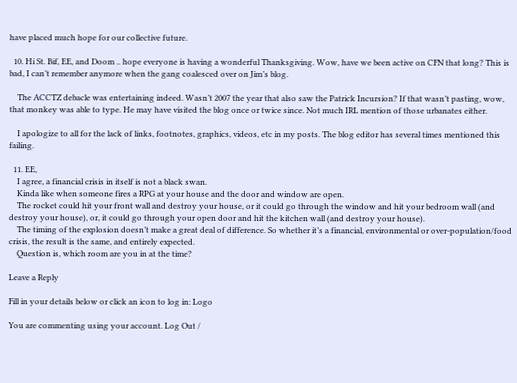have placed much hope for our collective future.

  10. Hi St. Bif, EE, and Doom .. hope everyone is having a wonderful Thanksgiving. Wow, have we been active on CFN that long? This is bad, I can’t remember anymore when the gang coalesced over on Jim’s blog.

    The ACCTZ debacle was entertaining indeed. Wasn’t 2007 the year that also saw the Patrick Incursion? If that wasn’t pasting, wow, that monkey was able to type. He may have visited the blog once or twice since. Not much IRL mention of those urbanates either.

    I apologize to all for the lack of links, footnotes, graphics, videos, etc in my posts. The blog editor has several times mentioned this failing.

  11. EE,
    I agree, a financial crisis in itself is not a black swan.
    Kinda like when someone fires a RPG at your house and the door and window are open.
    The rocket could hit your front wall and destroy your house, or it could go through the window and hit your bedroom wall (and destroy your house), or, it could go through your open door and hit the kitchen wall (and destroy your house).
    The timing of the explosion doesn’t make a great deal of difference. So whether it’s a financial, environmental or over-population/food crisis, the result is the same, and entirely expected.
    Question is, which room are you in at the time?

Leave a Reply

Fill in your details below or click an icon to log in: Logo

You are commenting using your account. Log Out /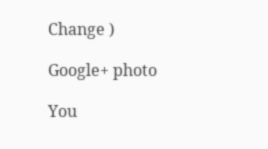Change )

Google+ photo

You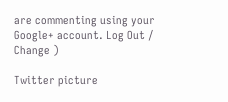are commenting using your Google+ account. Log Out /  Change )

Twitter picture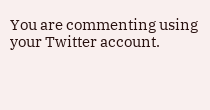You are commenting using your Twitter account.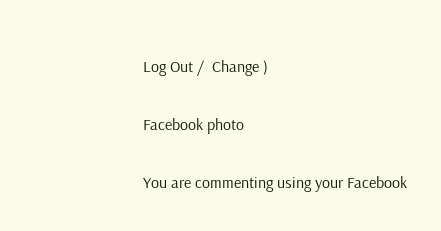Log Out /  Change )

Facebook photo

You are commenting using your Facebook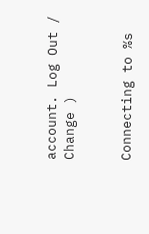account. Log Out /  Change )


Connecting to %s